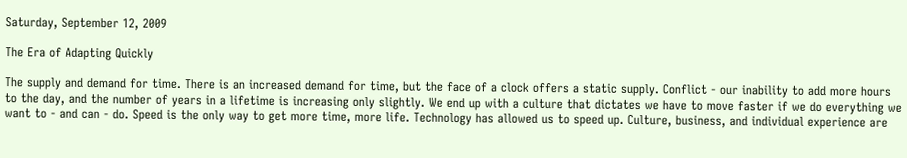Saturday, September 12, 2009

The Era of Adapting Quickly

The supply and demand for time. There is an increased demand for time, but the face of a clock offers a static supply. Conflict - our inability to add more hours to the day, and the number of years in a lifetime is increasing only slightly. We end up with a culture that dictates we have to move faster if we do everything we want to - and can - do. Speed is the only way to get more time, more life. Technology has allowed us to speed up. Culture, business, and individual experience are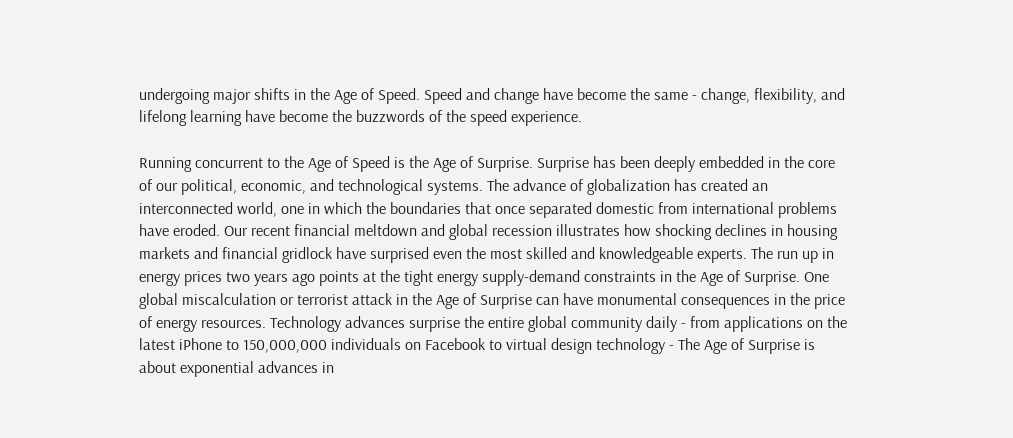undergoing major shifts in the Age of Speed. Speed and change have become the same - change, flexibility, and lifelong learning have become the buzzwords of the speed experience.

Running concurrent to the Age of Speed is the Age of Surprise. Surprise has been deeply embedded in the core of our political, economic, and technological systems. The advance of globalization has created an interconnected world, one in which the boundaries that once separated domestic from international problems have eroded. Our recent financial meltdown and global recession illustrates how shocking declines in housing markets and financial gridlock have surprised even the most skilled and knowledgeable experts. The run up in energy prices two years ago points at the tight energy supply-demand constraints in the Age of Surprise. One global miscalculation or terrorist attack in the Age of Surprise can have monumental consequences in the price of energy resources. Technology advances surprise the entire global community daily - from applications on the latest iPhone to 150,000,000 individuals on Facebook to virtual design technology - The Age of Surprise is about exponential advances in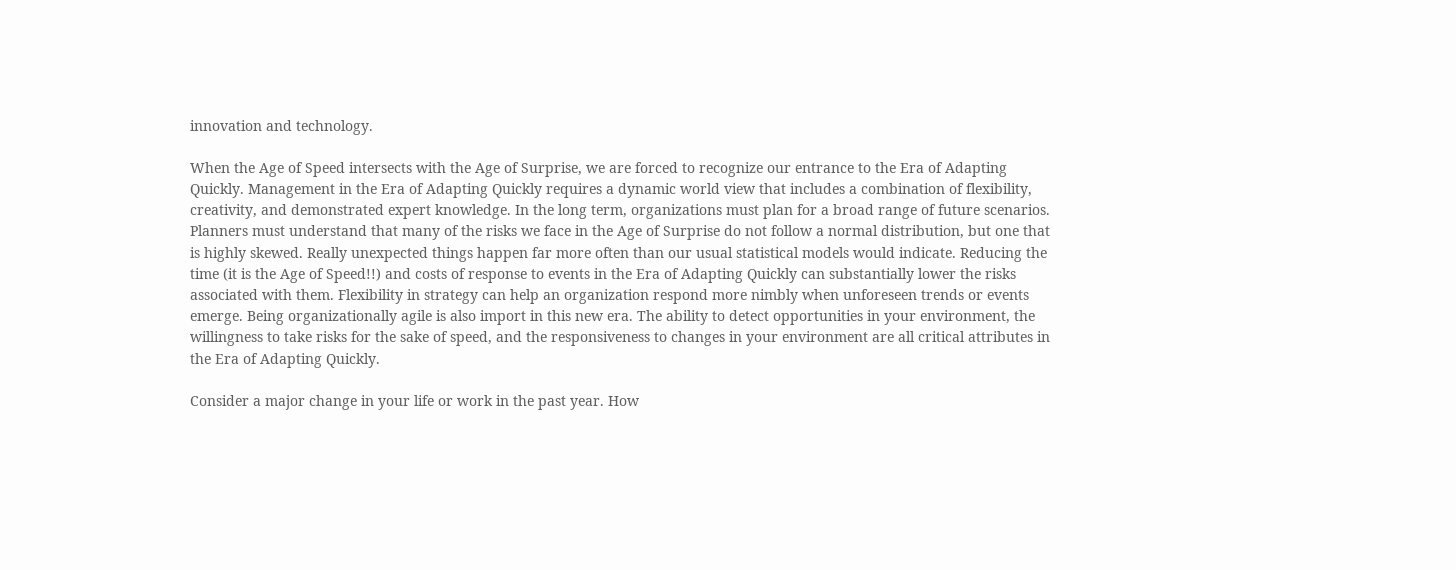innovation and technology.

When the Age of Speed intersects with the Age of Surprise, we are forced to recognize our entrance to the Era of Adapting Quickly. Management in the Era of Adapting Quickly requires a dynamic world view that includes a combination of flexibility, creativity, and demonstrated expert knowledge. In the long term, organizations must plan for a broad range of future scenarios. Planners must understand that many of the risks we face in the Age of Surprise do not follow a normal distribution, but one that is highly skewed. Really unexpected things happen far more often than our usual statistical models would indicate. Reducing the time (it is the Age of Speed!!) and costs of response to events in the Era of Adapting Quickly can substantially lower the risks associated with them. Flexibility in strategy can help an organization respond more nimbly when unforeseen trends or events emerge. Being organizationally agile is also import in this new era. The ability to detect opportunities in your environment, the willingness to take risks for the sake of speed, and the responsiveness to changes in your environment are all critical attributes in the Era of Adapting Quickly.

Consider a major change in your life or work in the past year. How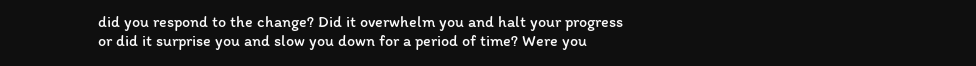did you respond to the change? Did it overwhelm you and halt your progress or did it surprise you and slow you down for a period of time? Were you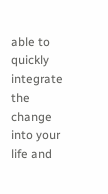able to quickly integrate the change into your life and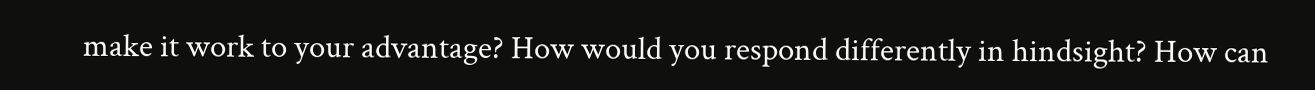make it work to your advantage? How would you respond differently in hindsight? How can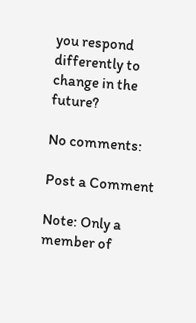you respond differently to change in the future?

No comments:

Post a Comment

Note: Only a member of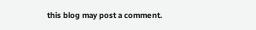this blog may post a comment.